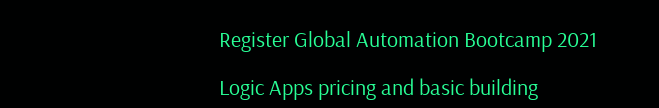Register Global Automation Bootcamp 2021

Logic Apps pricing and basic building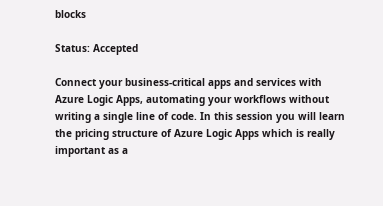blocks

Status: Accepted

Connect your business-critical apps and services with Azure Logic Apps, automating your workflows without writing a single line of code. In this session you will learn the pricing structure of Azure Logic Apps which is really important as a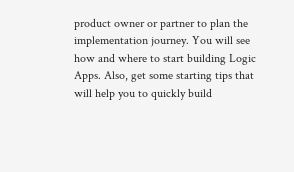product owner or partner to plan the implementation journey. You will see how and where to start building Logic Apps. Also, get some starting tips that will help you to quickly build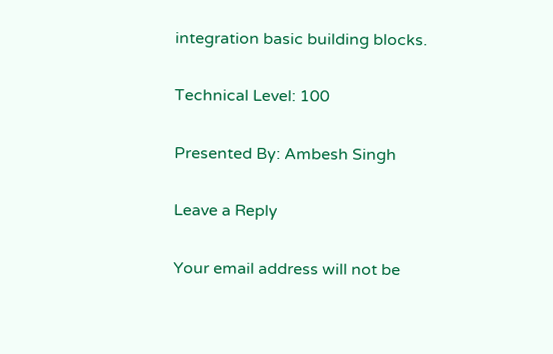integration basic building blocks.

Technical Level: 100

Presented By: Ambesh Singh

Leave a Reply

Your email address will not be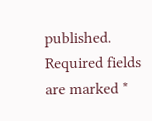published. Required fields are marked *